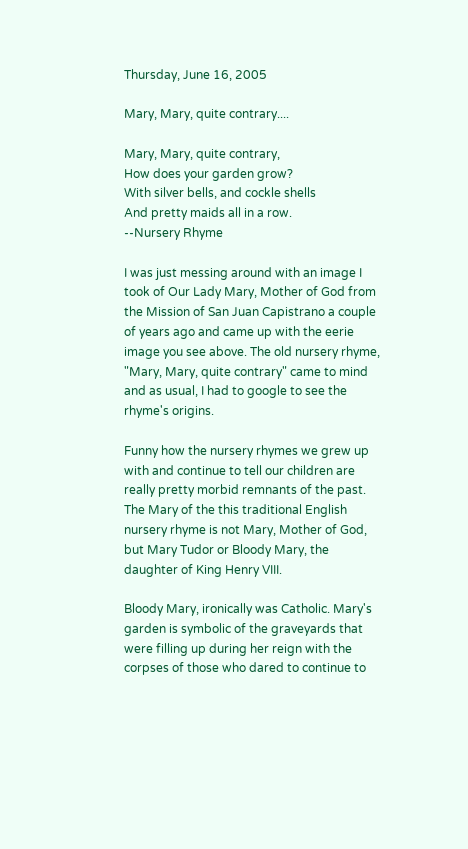Thursday, June 16, 2005

Mary, Mary, quite contrary....

Mary, Mary, quite contrary,
How does your garden grow?
With silver bells, and cockle shells
And pretty maids all in a row.
--Nursery Rhyme

I was just messing around with an image I took of Our Lady Mary, Mother of God from the Mission of San Juan Capistrano a couple of years ago and came up with the eerie image you see above. The old nursery rhyme, "Mary, Mary, quite contrary" came to mind and as usual, I had to google to see the rhyme's origins.

Funny how the nursery rhymes we grew up with and continue to tell our children are really pretty morbid remnants of the past. The Mary of the this traditional English nursery rhyme is not Mary, Mother of God, but Mary Tudor or Bloody Mary, the daughter of King Henry VIII.

Bloody Mary, ironically was Catholic. Mary's garden is symbolic of the graveyards that were filling up during her reign with the corpses of those who dared to continue to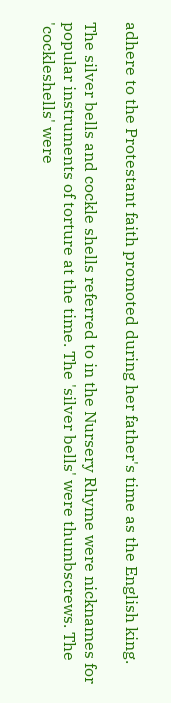adhere to the Protestant faith promoted during her father's time as the English king.

The silver bells and cockle shells referred to in the Nursery Rhyme were nicknames for popular instruments of torture at the time. The 'silver bells' were thumbscrews. The 'cockleshells' were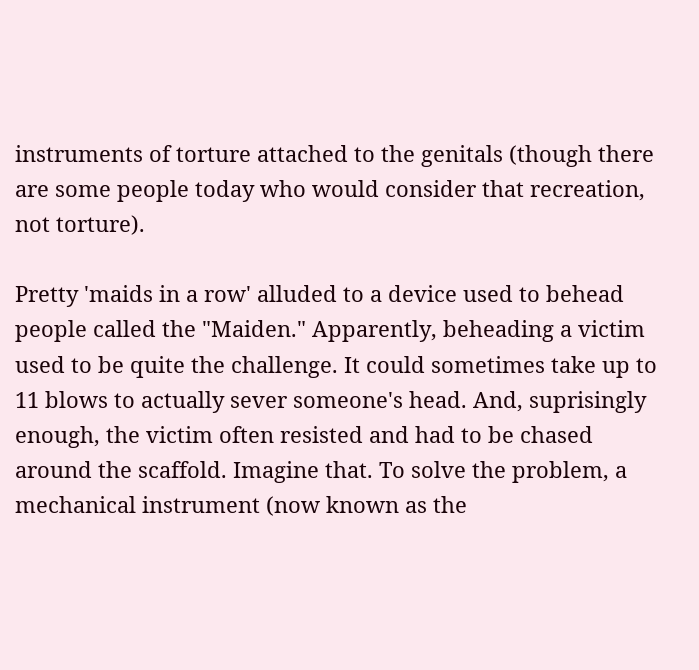instruments of torture attached to the genitals (though there are some people today who would consider that recreation, not torture).

Pretty 'maids in a row' alluded to a device used to behead people called the "Maiden." Apparently, beheading a victim used to be quite the challenge. It could sometimes take up to 11 blows to actually sever someone's head. And, suprisingly enough, the victim often resisted and had to be chased around the scaffold. Imagine that. To solve the problem, a mechanical instrument (now known as the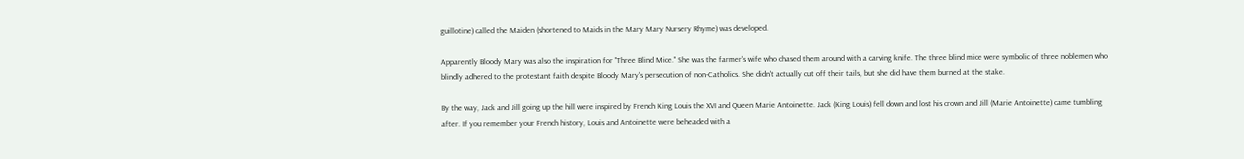guillotine) called the Maiden (shortened to Maids in the Mary Mary Nursery Rhyme) was developed.

Apparently Bloody Mary was also the inspiration for "Three Blind Mice." She was the farmer's wife who chased them around with a carving knife. The three blind mice were symbolic of three noblemen who blindly adhered to the protestant faith despite Bloody Mary's persecution of non-Catholics. She didn't actually cut off their tails, but she did have them burned at the stake.

By the way, Jack and Jill going up the hill were inspired by French King Louis the XVI and Queen Marie Antoinette. Jack (King Louis) fell down and lost his crown and Jill (Marie Antoinette) came tumbling after. If you remember your French history, Louis and Antoinette were beheaded with a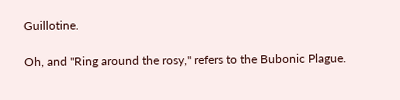Guillotine.

Oh, and "Ring around the rosy," refers to the Bubonic Plague.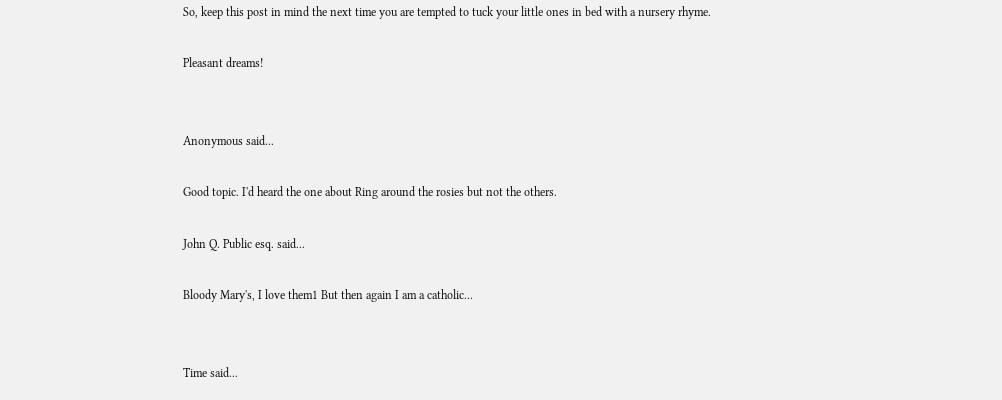So, keep this post in mind the next time you are tempted to tuck your little ones in bed with a nursery rhyme.

Pleasant dreams!


Anonymous said...

Good topic. I'd heard the one about Ring around the rosies but not the others.

John Q. Public esq. said...

Bloody Mary's, I love them1 But then again I am a catholic...


Time said...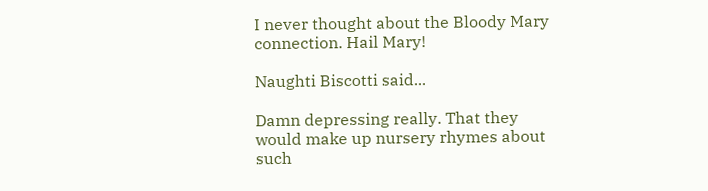I never thought about the Bloody Mary connection. Hail Mary!

Naughti Biscotti said...

Damn depressing really. That they would make up nursery rhymes about such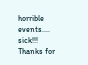horrible events.... sick!!!
Thanks for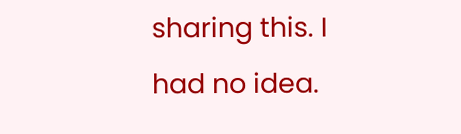sharing this. I had no idea.